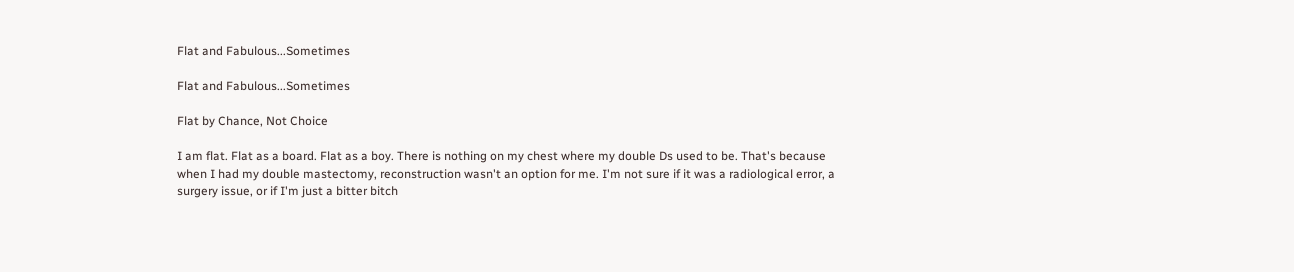Flat and Fabulous...Sometimes

Flat and Fabulous...Sometimes

Flat by Chance, Not Choice

I am flat. Flat as a board. Flat as a boy. There is nothing on my chest where my double Ds used to be. That's because when I had my double mastectomy, reconstruction wasn't an option for me. I'm not sure if it was a radiological error, a surgery issue, or if I'm just a bitter bitch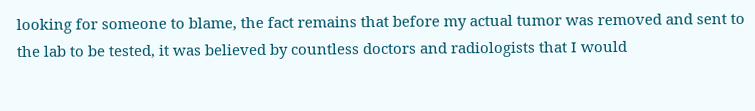looking for someone to blame, the fact remains that before my actual tumor was removed and sent to the lab to be tested, it was believed by countless doctors and radiologists that I would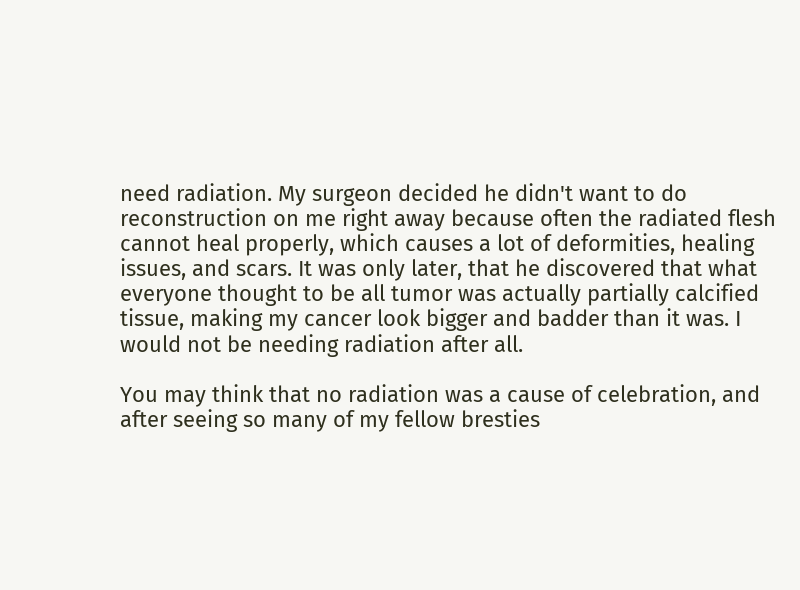need radiation. My surgeon decided he didn't want to do reconstruction on me right away because often the radiated flesh cannot heal properly, which causes a lot of deformities, healing issues, and scars. It was only later, that he discovered that what everyone thought to be all tumor was actually partially calcified tissue, making my cancer look bigger and badder than it was. I would not be needing radiation after all.

You may think that no radiation was a cause of celebration, and after seeing so many of my fellow bresties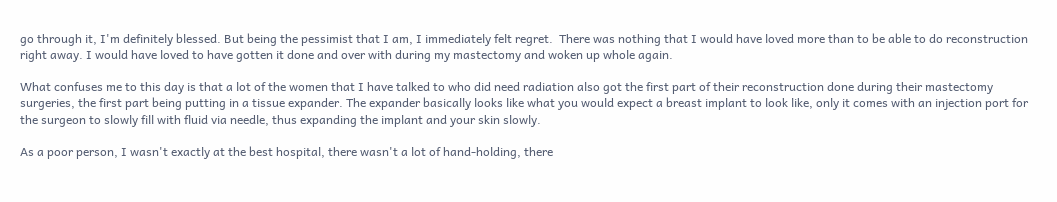go through it, I'm definitely blessed. But being the pessimist that I am, I immediately felt regret.  There was nothing that I would have loved more than to be able to do reconstruction right away. I would have loved to have gotten it done and over with during my mastectomy and woken up whole again.

What confuses me to this day is that a lot of the women that I have talked to who did need radiation also got the first part of their reconstruction done during their mastectomy surgeries, the first part being putting in a tissue expander. The expander basically looks like what you would expect a breast implant to look like, only it comes with an injection port for the surgeon to slowly fill with fluid via needle, thus expanding the implant and your skin slowly.

As a poor person, I wasn't exactly at the best hospital, there wasn't a lot of hand-holding, there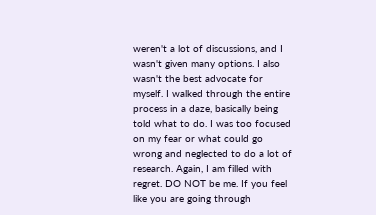weren't a lot of discussions, and I wasn't given many options. I also wasn't the best advocate for myself. I walked through the entire process in a daze, basically being told what to do. I was too focused on my fear or what could go wrong and neglected to do a lot of research. Again, I am filled with regret. DO NOT be me. If you feel like you are going through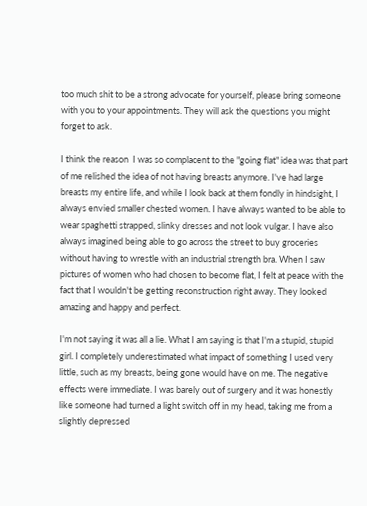too much shit to be a strong advocate for yourself, please bring someone with you to your appointments. They will ask the questions you might forget to ask.

I think the reason  I was so complacent to the "going flat" idea was that part of me relished the idea of not having breasts anymore. I've had large breasts my entire life, and while I look back at them fondly in hindsight, I always envied smaller chested women. I have always wanted to be able to wear spaghetti strapped, slinky dresses and not look vulgar. I have also always imagined being able to go across the street to buy groceries without having to wrestle with an industrial strength bra. When I saw pictures of women who had chosen to become flat, I felt at peace with the fact that I wouldn't be getting reconstruction right away. They looked amazing and happy and perfect.

I'm not saying it was all a lie. What I am saying is that I'm a stupid, stupid girl. I completely underestimated what impact of something I used very little, such as my breasts, being gone would have on me. The negative effects were immediate. I was barely out of surgery and it was honestly like someone had turned a light switch off in my head, taking me from a slightly depressed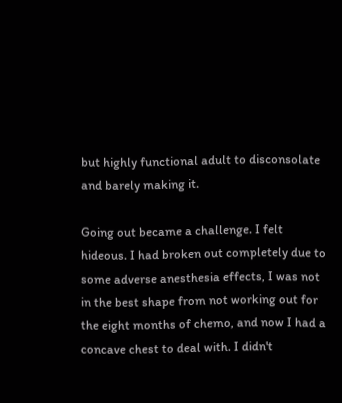but highly functional adult to disconsolate and barely making it.

Going out became a challenge. I felt hideous. I had broken out completely due to some adverse anesthesia effects, I was not in the best shape from not working out for the eight months of chemo, and now I had a concave chest to deal with. I didn't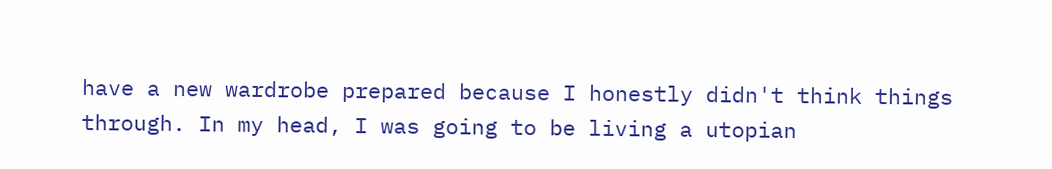have a new wardrobe prepared because I honestly didn't think things through. In my head, I was going to be living a utopian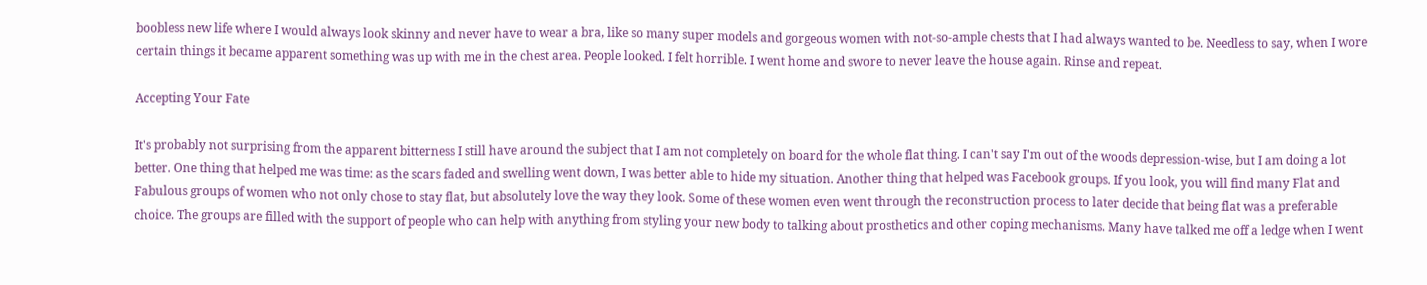boobless new life where I would always look skinny and never have to wear a bra, like so many super models and gorgeous women with not-so-ample chests that I had always wanted to be. Needless to say, when I wore certain things it became apparent something was up with me in the chest area. People looked. I felt horrible. I went home and swore to never leave the house again. Rinse and repeat.

Accepting Your Fate

It's probably not surprising from the apparent bitterness I still have around the subject that I am not completely on board for the whole flat thing. I can't say I'm out of the woods depression-wise, but I am doing a lot better. One thing that helped me was time: as the scars faded and swelling went down, I was better able to hide my situation. Another thing that helped was Facebook groups. If you look, you will find many Flat and Fabulous groups of women who not only chose to stay flat, but absolutely love the way they look. Some of these women even went through the reconstruction process to later decide that being flat was a preferable choice. The groups are filled with the support of people who can help with anything from styling your new body to talking about prosthetics and other coping mechanisms. Many have talked me off a ledge when I went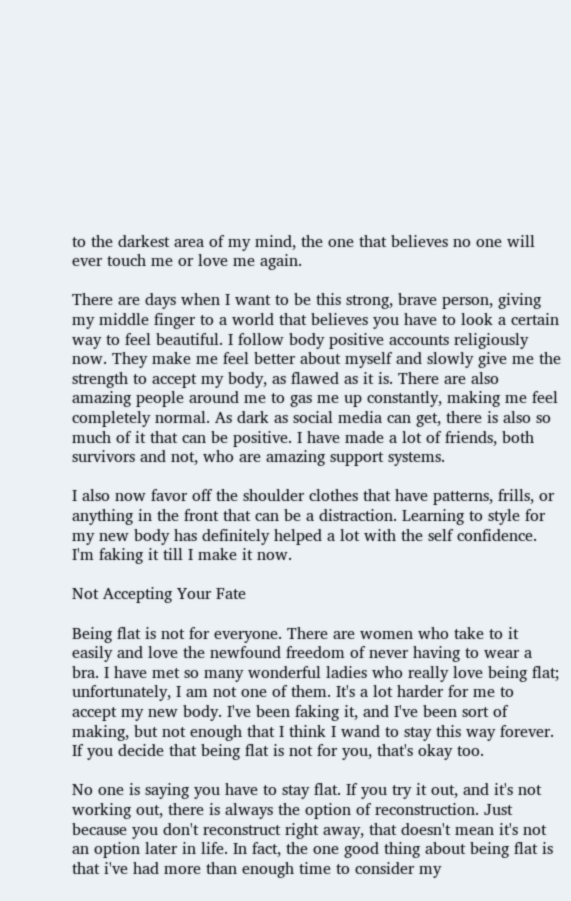to the darkest area of my mind, the one that believes no one will ever touch me or love me again.

There are days when I want to be this strong, brave person, giving my middle finger to a world that believes you have to look a certain way to feel beautiful. I follow body positive accounts religiously now. They make me feel better about myself and slowly give me the strength to accept my body, as flawed as it is. There are also amazing people around me to gas me up constantly, making me feel completely normal. As dark as social media can get, there is also so much of it that can be positive. I have made a lot of friends, both survivors and not, who are amazing support systems.

I also now favor off the shoulder clothes that have patterns, frills, or anything in the front that can be a distraction. Learning to style for my new body has definitely helped a lot with the self confidence. I'm faking it till I make it now.

Not Accepting Your Fate

Being flat is not for everyone. There are women who take to it easily and love the newfound freedom of never having to wear a bra. I have met so many wonderful ladies who really love being flat; unfortunately, I am not one of them. It's a lot harder for me to accept my new body. I've been faking it, and I've been sort of making, but not enough that I think I wand to stay this way forever. If you decide that being flat is not for you, that's okay too.

No one is saying you have to stay flat. If you try it out, and it's not working out, there is always the option of reconstruction. Just because you don't reconstruct right away, that doesn't mean it's not an option later in life. In fact, the one good thing about being flat is that i've had more than enough time to consider my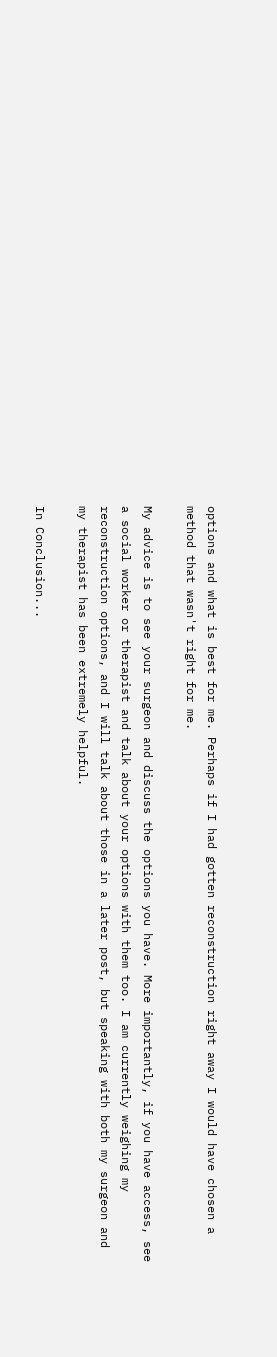options and what is best for me. Perhaps if I had gotten reconstruction right away I would have chosen a method that wasn't right for me.

My advice is to see your surgeon and discuss the options you have. More importantly, if you have access, see a social worker or therapist and talk about your options with them too. I am currently weighing my reconstruction options, and I will talk about those in a later post, but speaking with both my surgeon and my therapist has been extremely helpful.

In Conclusion...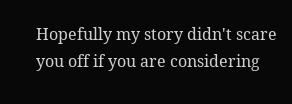Hopefully my story didn't scare you off if you are considering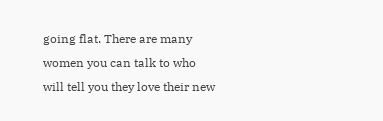going flat. There are many women you can talk to who will tell you they love their new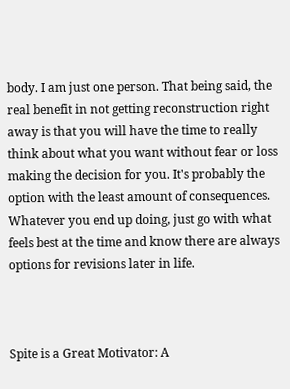body. I am just one person. That being said, the real benefit in not getting reconstruction right away is that you will have the time to really think about what you want without fear or loss making the decision for you. It's probably the option with the least amount of consequences. Whatever you end up doing, just go with what feels best at the time and know there are always options for revisions later in life.



Spite is a Great Motivator: A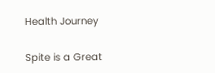Health Journey

Spite is a Great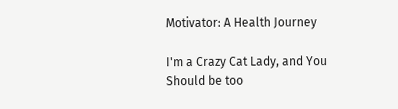Motivator: A Health Journey

I'm a Crazy Cat Lady, and You Should be too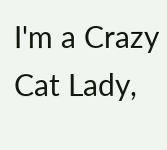I'm a Crazy Cat Lady,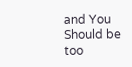and You Should be too